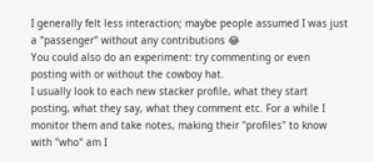I generally felt less interaction; maybe people assumed I was just a "passenger" without any contributions 😂
You could also do an experiment: try commenting or even posting with or without the cowboy hat.
I usually look to each new stacker profile, what they start posting, what they say, what they comment etc. For a while I monitor them and take notes, making their "profiles" to know with "who" am I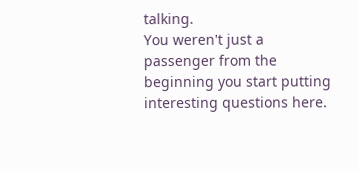talking.
You weren't just a passenger from the beginning you start putting interesting questions here.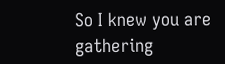So I knew you are gathering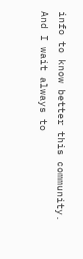info to know better this community. And I wait always to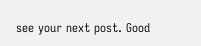see your next post. Good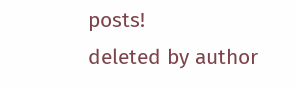posts!
deleted by author